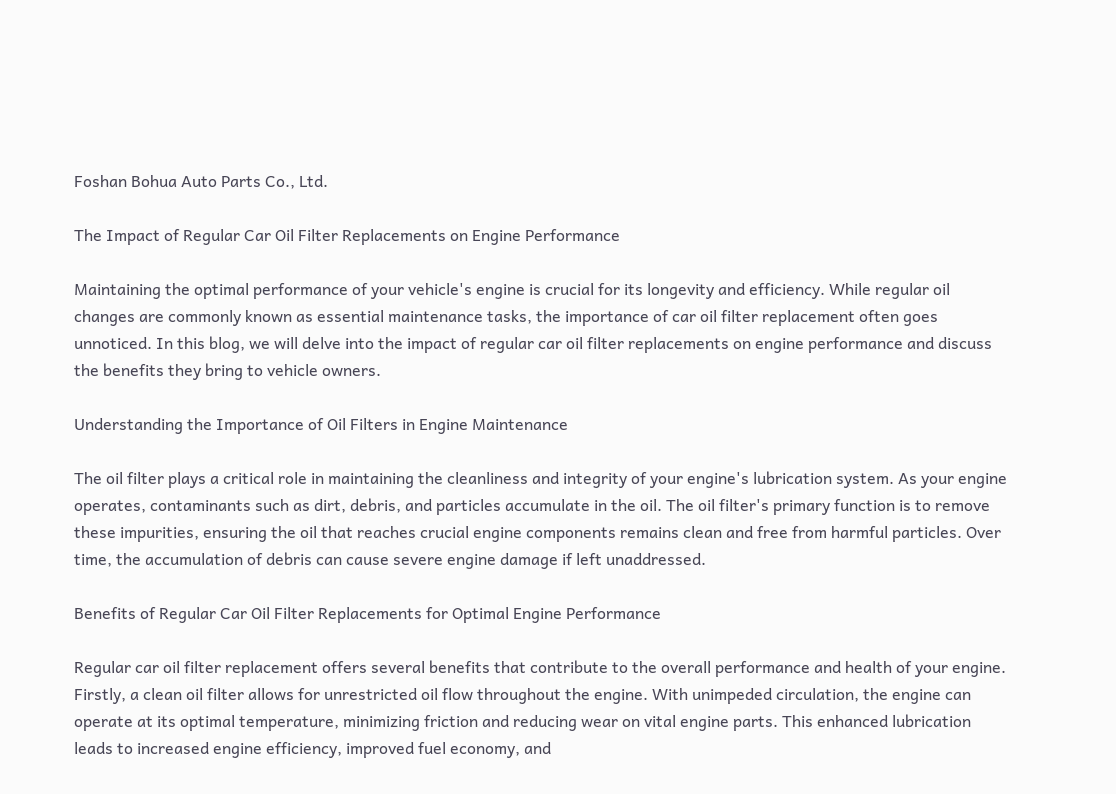Foshan Bohua Auto Parts Co., Ltd.

The Impact of Regular Car Oil Filter Replacements on Engine Performance

Maintaining the optimal performance of your vehicle's engine is crucial for its longevity and efficiency. While regular oil changes are commonly known as essential maintenance tasks, the importance of car oil filter replacement often goes unnoticed. In this blog, we will delve into the impact of regular car oil filter replacements on engine performance and discuss the benefits they bring to vehicle owners.

Understanding the Importance of Oil Filters in Engine Maintenance

The oil filter plays a critical role in maintaining the cleanliness and integrity of your engine's lubrication system. As your engine operates, contaminants such as dirt, debris, and particles accumulate in the oil. The oil filter's primary function is to remove these impurities, ensuring the oil that reaches crucial engine components remains clean and free from harmful particles. Over time, the accumulation of debris can cause severe engine damage if left unaddressed.

Benefits of Regular Car Oil Filter Replacements for Optimal Engine Performance

Regular car oil filter replacement offers several benefits that contribute to the overall performance and health of your engine. Firstly, a clean oil filter allows for unrestricted oil flow throughout the engine. With unimpeded circulation, the engine can operate at its optimal temperature, minimizing friction and reducing wear on vital engine parts. This enhanced lubrication leads to increased engine efficiency, improved fuel economy, and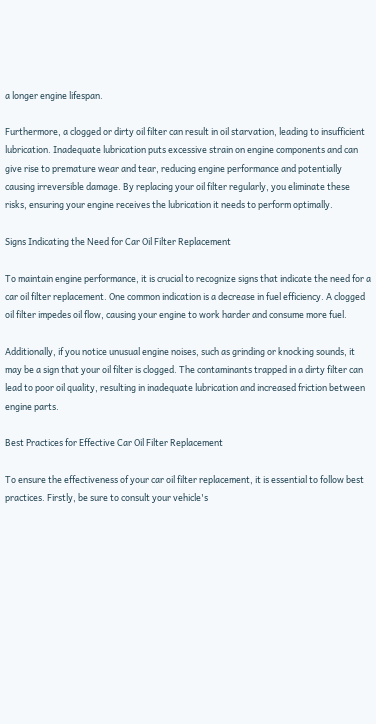a longer engine lifespan.

Furthermore, a clogged or dirty oil filter can result in oil starvation, leading to insufficient lubrication. Inadequate lubrication puts excessive strain on engine components and can give rise to premature wear and tear, reducing engine performance and potentially causing irreversible damage. By replacing your oil filter regularly, you eliminate these risks, ensuring your engine receives the lubrication it needs to perform optimally.

Signs Indicating the Need for Car Oil Filter Replacement

To maintain engine performance, it is crucial to recognize signs that indicate the need for a car oil filter replacement. One common indication is a decrease in fuel efficiency. A clogged oil filter impedes oil flow, causing your engine to work harder and consume more fuel.

Additionally, if you notice unusual engine noises, such as grinding or knocking sounds, it may be a sign that your oil filter is clogged. The contaminants trapped in a dirty filter can lead to poor oil quality, resulting in inadequate lubrication and increased friction between engine parts.

Best Practices for Effective Car Oil Filter Replacement

To ensure the effectiveness of your car oil filter replacement, it is essential to follow best practices. Firstly, be sure to consult your vehicle's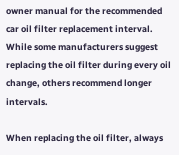owner manual for the recommended car oil filter replacement interval. While some manufacturers suggest replacing the oil filter during every oil change, others recommend longer intervals.

When replacing the oil filter, always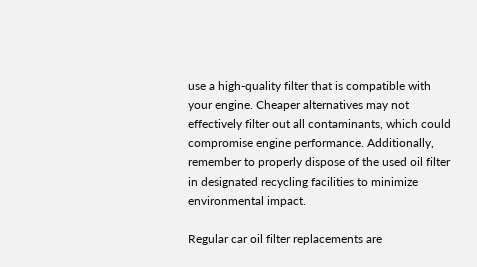use a high-quality filter that is compatible with your engine. Cheaper alternatives may not effectively filter out all contaminants, which could compromise engine performance. Additionally, remember to properly dispose of the used oil filter in designated recycling facilities to minimize environmental impact.

Regular car oil filter replacements are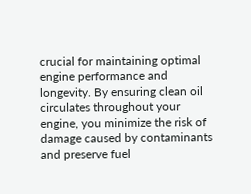crucial for maintaining optimal engine performance and longevity. By ensuring clean oil circulates throughout your engine, you minimize the risk of damage caused by contaminants and preserve fuel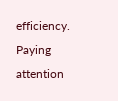efficiency. Paying attention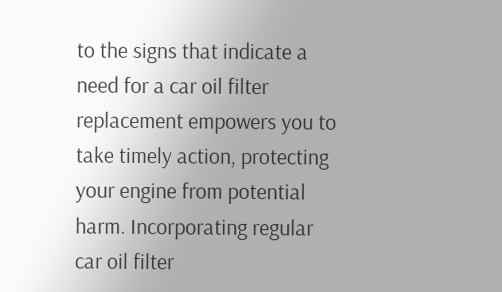to the signs that indicate a need for a car oil filter replacement empowers you to take timely action, protecting your engine from potential harm. Incorporating regular car oil filter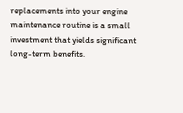replacements into your engine maintenance routine is a small investment that yields significant long-term benefits.